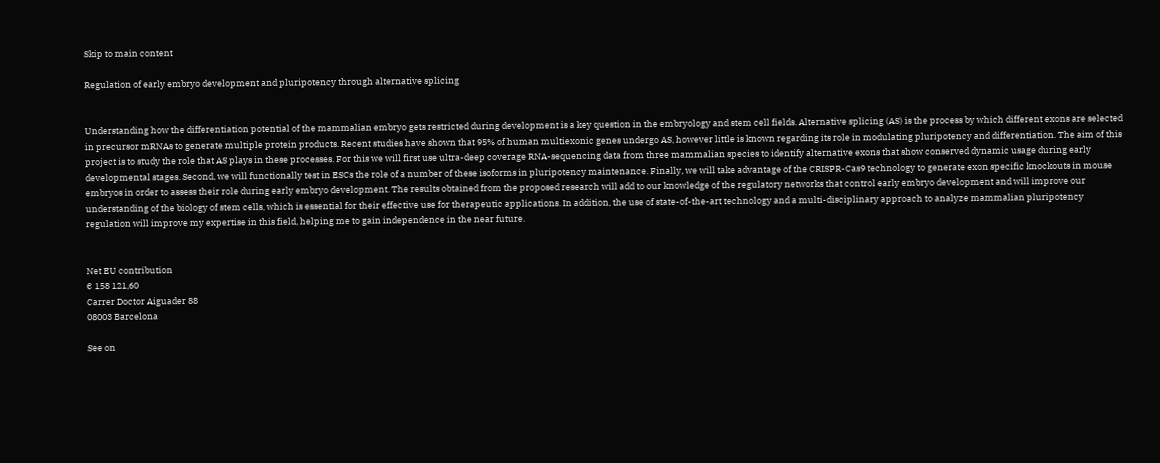Skip to main content

Regulation of early embryo development and pluripotency through alternative splicing


Understanding how the differentiation potential of the mammalian embryo gets restricted during development is a key question in the embryology and stem cell fields. Alternative splicing (AS) is the process by which different exons are selected in precursor mRNAs to generate multiple protein products. Recent studies have shown that 95% of human multiexonic genes undergo AS, however little is known regarding its role in modulating pluripotency and differentiation. The aim of this project is to study the role that AS plays in these processes. For this we will first use ultra-deep coverage RNA-sequencing data from three mammalian species to identify alternative exons that show conserved dynamic usage during early developmental stages. Second, we will functionally test in ESCs the role of a number of these isoforms in pluripotency maintenance. Finally, we will take advantage of the CRISPR-Cas9 technology to generate exon specific knockouts in mouse embryos in order to assess their role during early embryo development. The results obtained from the proposed research will add to our knowledge of the regulatory networks that control early embryo development and will improve our understanding of the biology of stem cells, which is essential for their effective use for therapeutic applications. In addition, the use of state-of-the-art technology and a multi-disciplinary approach to analyze mammalian pluripotency regulation will improve my expertise in this field, helping me to gain independence in the near future.


Net EU contribution
€ 158 121,60
Carrer Doctor Aiguader 88
08003 Barcelona

See on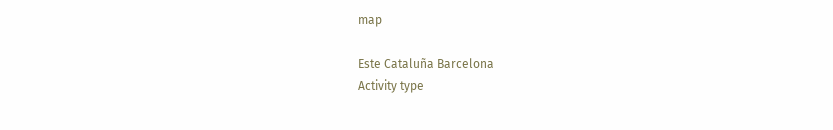map

Este Cataluña Barcelona
Activity type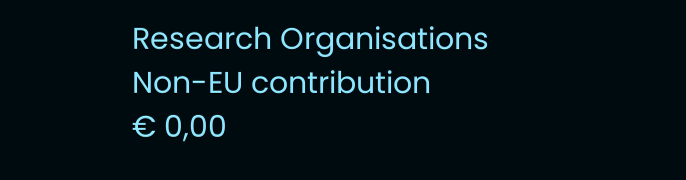Research Organisations
Non-EU contribution
€ 0,00